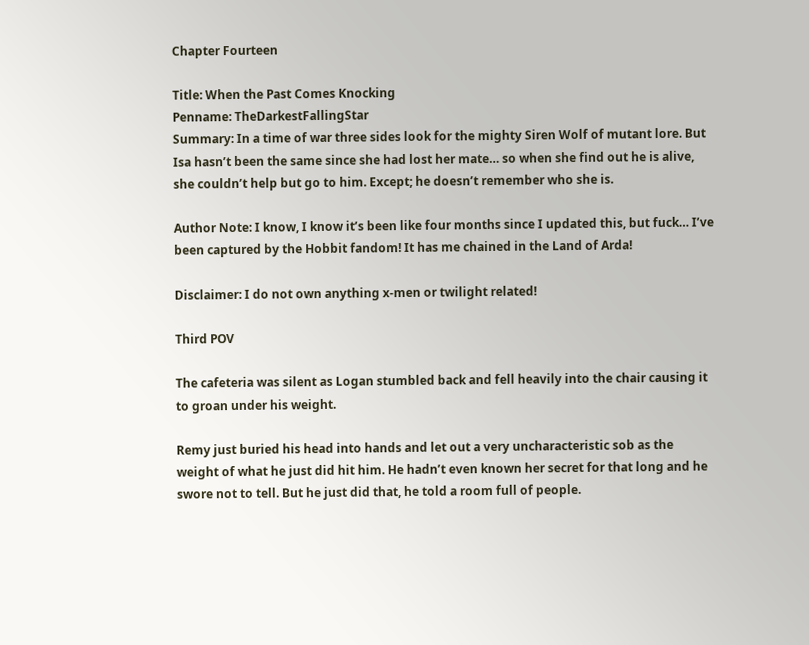Chapter Fourteen

Title: When the Past Comes Knocking
Penname: TheDarkestFallingStar
Summary: In a time of war three sides look for the mighty Siren Wolf of mutant lore. But Isa hasn’t been the same since she had lost her mate… so when she find out he is alive, she couldn’t help but go to him. Except; he doesn’t remember who she is.

Author Note: I know, I know it’s been like four months since I updated this, but fuck… I’ve been captured by the Hobbit fandom! It has me chained in the Land of Arda!

Disclaimer: I do not own anything x-men or twilight related!

Third POV

The cafeteria was silent as Logan stumbled back and fell heavily into the chair causing it to groan under his weight.

Remy just buried his head into hands and let out a very uncharacteristic sob as the weight of what he just did hit him. He hadn’t even known her secret for that long and he swore not to tell. But he just did that, he told a room full of people.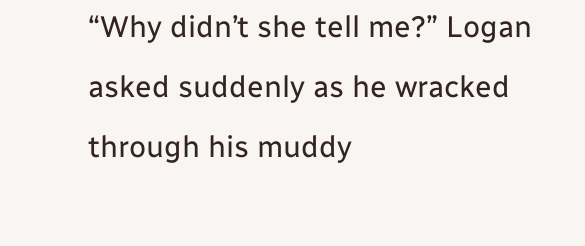“Why didn’t she tell me?” Logan asked suddenly as he wracked through his muddy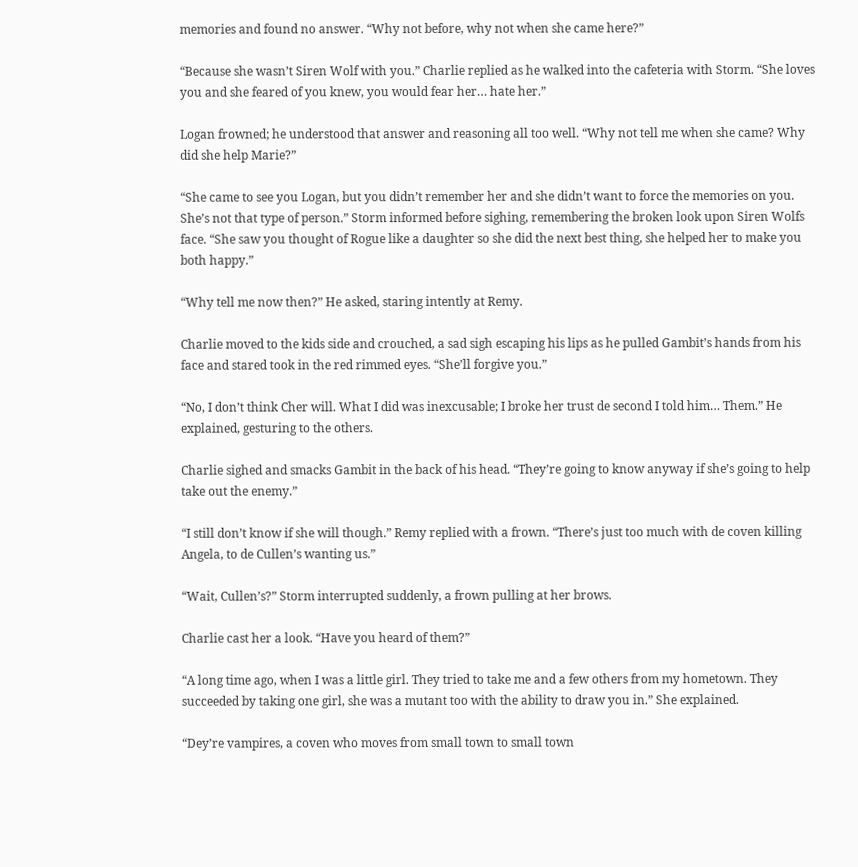memories and found no answer. “Why not before, why not when she came here?”

“Because she wasn’t Siren Wolf with you.” Charlie replied as he walked into the cafeteria with Storm. “She loves you and she feared of you knew, you would fear her… hate her.”

Logan frowned; he understood that answer and reasoning all too well. “Why not tell me when she came? Why did she help Marie?”

“She came to see you Logan, but you didn’t remember her and she didn’t want to force the memories on you. She’s not that type of person.” Storm informed before sighing, remembering the broken look upon Siren Wolfs face. “She saw you thought of Rogue like a daughter so she did the next best thing, she helped her to make you both happy.”

“Why tell me now then?” He asked, staring intently at Remy.

Charlie moved to the kids side and crouched, a sad sigh escaping his lips as he pulled Gambit’s hands from his face and stared took in the red rimmed eyes. “She’ll forgive you.”

“No, I don’t think Cher will. What I did was inexcusable; I broke her trust de second I told him… Them.” He explained, gesturing to the others.

Charlie sighed and smacks Gambit in the back of his head. “They’re going to know anyway if she’s going to help take out the enemy.”

“I still don’t know if she will though.” Remy replied with a frown. “There’s just too much with de coven killing Angela, to de Cullen’s wanting us.”

“Wait, Cullen’s?” Storm interrupted suddenly, a frown pulling at her brows.

Charlie cast her a look. “Have you heard of them?”

“A long time ago, when I was a little girl. They tried to take me and a few others from my hometown. They succeeded by taking one girl, she was a mutant too with the ability to draw you in.” She explained.

“Dey’re vampires, a coven who moves from small town to small town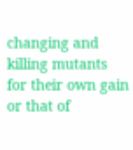changing and killing mutants for their own gain or that of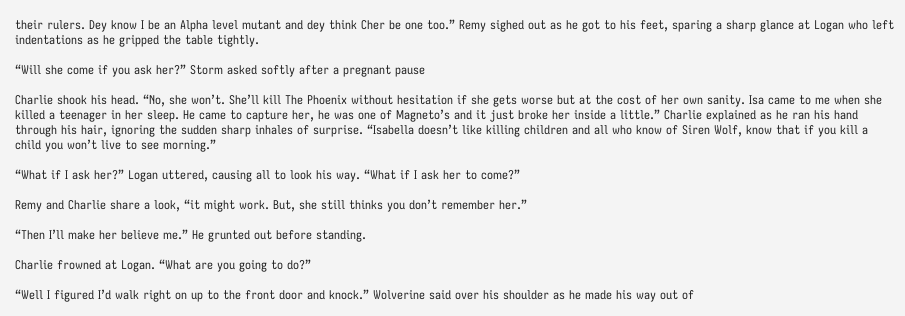their rulers. Dey know I be an Alpha level mutant and dey think Cher be one too.” Remy sighed out as he got to his feet, sparing a sharp glance at Logan who left indentations as he gripped the table tightly.

“Will she come if you ask her?” Storm asked softly after a pregnant pause

Charlie shook his head. “No, she won’t. She’ll kill The Phoenix without hesitation if she gets worse but at the cost of her own sanity. Isa came to me when she killed a teenager in her sleep. He came to capture her, he was one of Magneto’s and it just broke her inside a little.” Charlie explained as he ran his hand through his hair, ignoring the sudden sharp inhales of surprise. “Isabella doesn’t like killing children and all who know of Siren Wolf, know that if you kill a child you won’t live to see morning.”

“What if I ask her?” Logan uttered, causing all to look his way. “What if I ask her to come?”

Remy and Charlie share a look, “it might work. But, she still thinks you don’t remember her.”

“Then I’ll make her believe me.” He grunted out before standing.

Charlie frowned at Logan. “What are you going to do?”

“Well I figured I’d walk right on up to the front door and knock.” Wolverine said over his shoulder as he made his way out of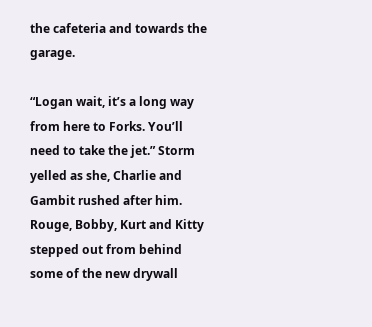the cafeteria and towards the garage.

“Logan wait, it’s a long way from here to Forks. You’ll need to take the jet.” Storm yelled as she, Charlie and Gambit rushed after him. Rouge, Bobby, Kurt and Kitty stepped out from behind some of the new drywall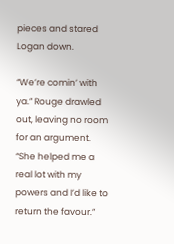pieces and stared Logan down.

“We’re comin’ with ya.” Rouge drawled out, leaving no room for an argument. “She helped me a real lot with my powers and I’d like to return the favour.”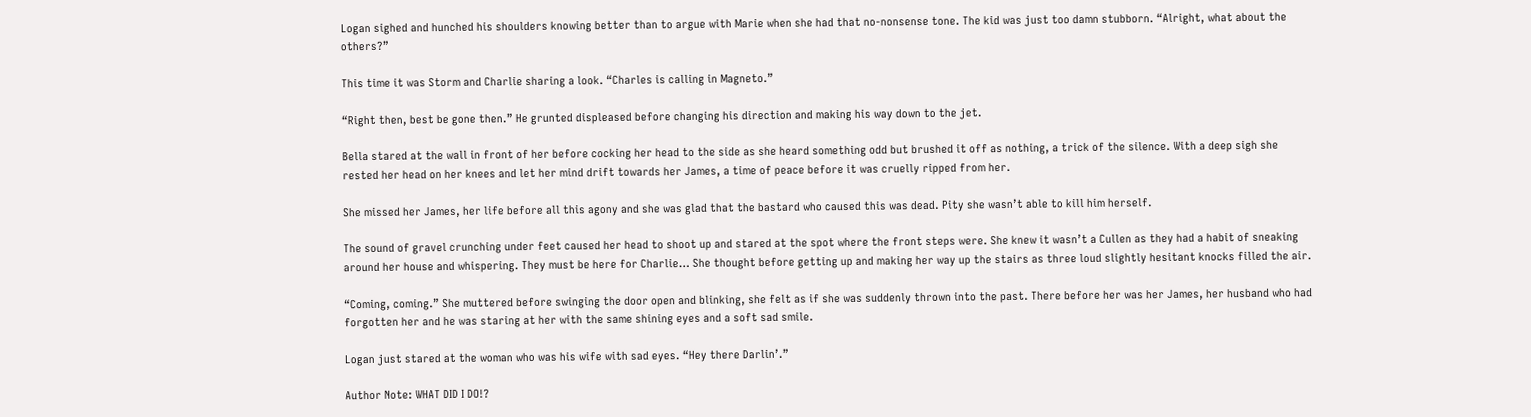Logan sighed and hunched his shoulders knowing better than to argue with Marie when she had that no-nonsense tone. The kid was just too damn stubborn. “Alright, what about the others?”

This time it was Storm and Charlie sharing a look. “Charles is calling in Magneto.”

“Right then, best be gone then.” He grunted displeased before changing his direction and making his way down to the jet.

Bella stared at the wall in front of her before cocking her head to the side as she heard something odd but brushed it off as nothing, a trick of the silence. With a deep sigh she rested her head on her knees and let her mind drift towards her James, a time of peace before it was cruelly ripped from her.

She missed her James, her life before all this agony and she was glad that the bastard who caused this was dead. Pity she wasn’t able to kill him herself.

The sound of gravel crunching under feet caused her head to shoot up and stared at the spot where the front steps were. She knew it wasn’t a Cullen as they had a habit of sneaking around her house and whispering. They must be here for Charlie… She thought before getting up and making her way up the stairs as three loud slightly hesitant knocks filled the air.

“Coming, coming.” She muttered before swinging the door open and blinking, she felt as if she was suddenly thrown into the past. There before her was her James, her husband who had forgotten her and he was staring at her with the same shining eyes and a soft sad smile.

Logan just stared at the woman who was his wife with sad eyes. “Hey there Darlin’.”

Author Note: WHAT DID I DO!?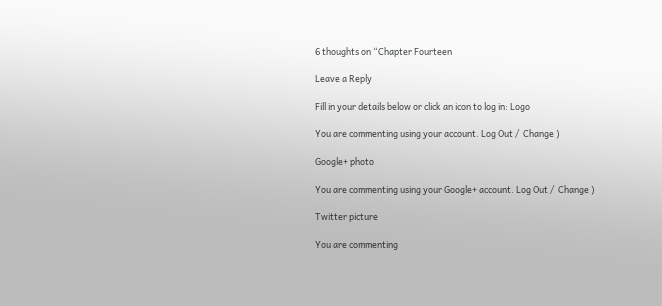6 thoughts on “Chapter Fourteen

Leave a Reply

Fill in your details below or click an icon to log in: Logo

You are commenting using your account. Log Out /  Change )

Google+ photo

You are commenting using your Google+ account. Log Out /  Change )

Twitter picture

You are commenting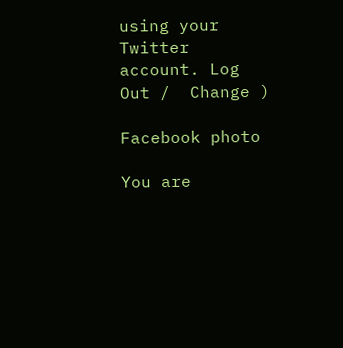using your Twitter account. Log Out /  Change )

Facebook photo

You are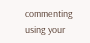commenting using your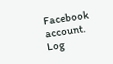Facebook account. Log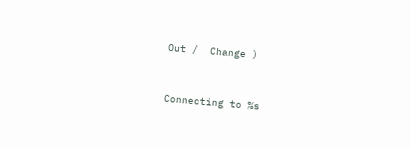Out /  Change )


Connecting to %s